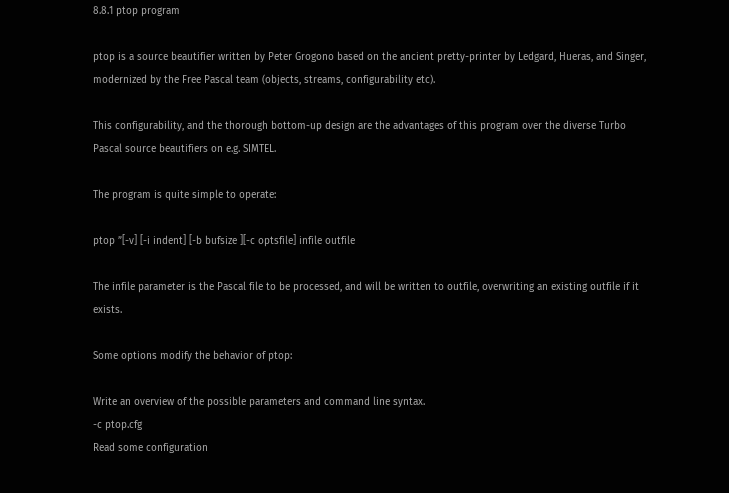8.8.1 ptop program

ptop is a source beautifier written by Peter Grogono based on the ancient pretty-printer by Ledgard, Hueras, and Singer, modernized by the Free Pascal team (objects, streams, configurability etc).

This configurability, and the thorough bottom-up design are the advantages of this program over the diverse Turbo Pascal source beautifiers on e.g. SIMTEL.

The program is quite simple to operate:

ptop ”[-v] [-i indent] [-b bufsize ][-c optsfile] infile outfile

The infile parameter is the Pascal file to be processed, and will be written to outfile, overwriting an existing outfile if it exists.

Some options modify the behavior of ptop:

Write an overview of the possible parameters and command line syntax.
-c ptop.cfg
Read some configuration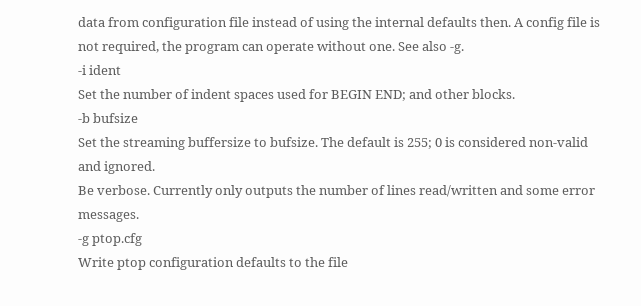data from configuration file instead of using the internal defaults then. A config file is not required, the program can operate without one. See also -g.
-i ident
Set the number of indent spaces used for BEGIN END; and other blocks.
-b bufsize
Set the streaming buffersize to bufsize. The default is 255; 0 is considered non-valid and ignored.
Be verbose. Currently only outputs the number of lines read/written and some error messages.
-g ptop.cfg
Write ptop configuration defaults to the file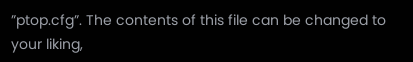”ptop.cfg”. The contents of this file can be changed to your liking,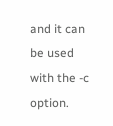and it can be used with the -c option.